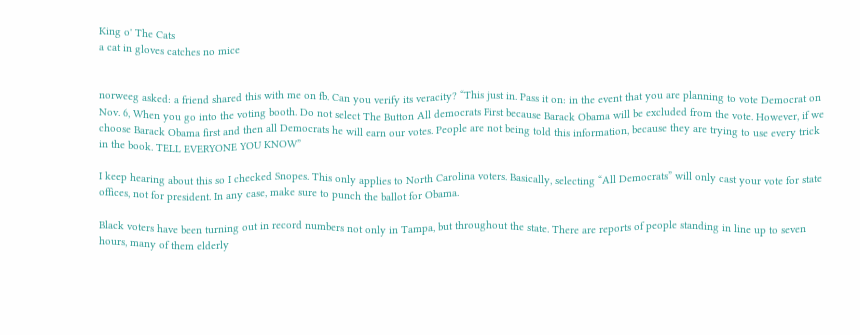King o' The Cats
a cat in gloves catches no mice


norweeg asked: a friend shared this with me on fb. Can you verify its veracity? “This just in. Pass it on: in the event that you are planning to vote Democrat on Nov. 6, When you go into the voting booth. Do not select The Button All democrats First because Barack Obama will be excluded from the vote. However, if we choose Barack Obama first and then all Democrats he will earn our votes. People are not being told this information, because they are trying to use every trick in the book. TELL EVERYONE YOU KNOW”

I keep hearing about this so I checked Snopes. This only applies to North Carolina voters. Basically, selecting “All Democrats” will only cast your vote for state offices, not for president. In any case, make sure to punch the ballot for Obama.

Black voters have been turning out in record numbers not only in Tampa, but throughout the state. There are reports of people standing in line up to seven hours, many of them elderly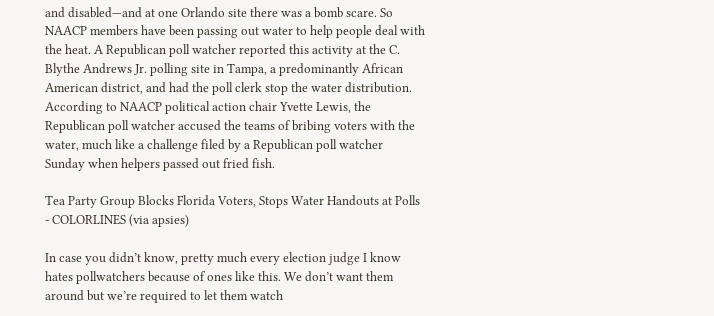and disabled—and at one Orlando site there was a bomb scare. So NAACP members have been passing out water to help people deal with the heat. A Republican poll watcher reported this activity at the C. Blythe Andrews Jr. polling site in Tampa, a predominantly African American district, and had the poll clerk stop the water distribution. According to NAACP political action chair Yvette Lewis, the Republican poll watcher accused the teams of bribing voters with the water, much like a challenge filed by a Republican poll watcher Sunday when helpers passed out fried fish.

Tea Party Group Blocks Florida Voters, Stops Water Handouts at Polls - COLORLINES (via apsies)

In case you didn’t know, pretty much every election judge I know hates pollwatchers because of ones like this. We don’t want them around but we’re required to let them watch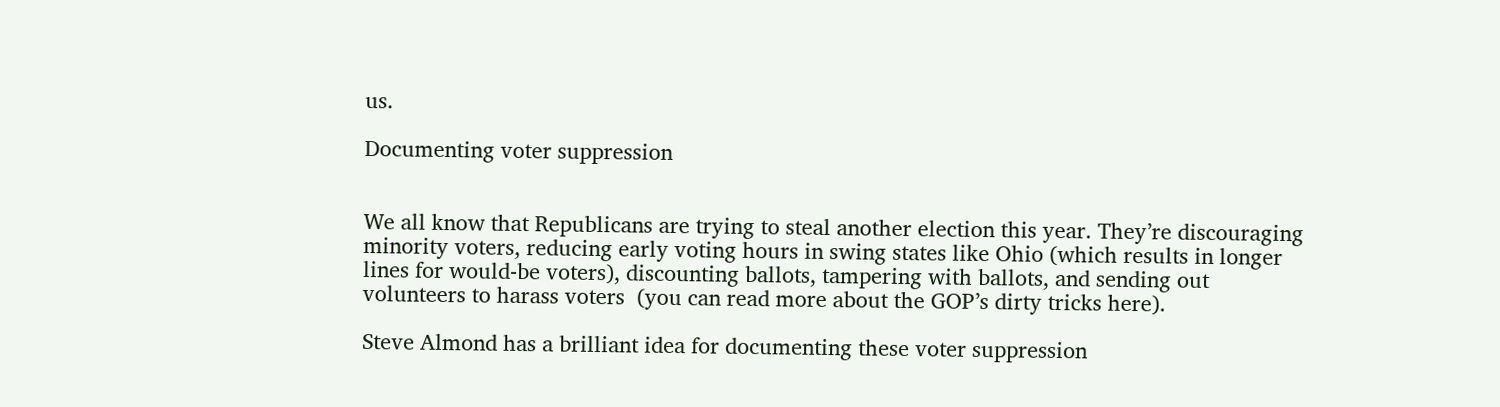us.

Documenting voter suppression


We all know that Republicans are trying to steal another election this year. They’re discouraging minority voters, reducing early voting hours in swing states like Ohio (which results in longer lines for would-be voters), discounting ballots, tampering with ballots, and sending out volunteers to harass voters  (you can read more about the GOP’s dirty tricks here).

Steve Almond has a brilliant idea for documenting these voter suppression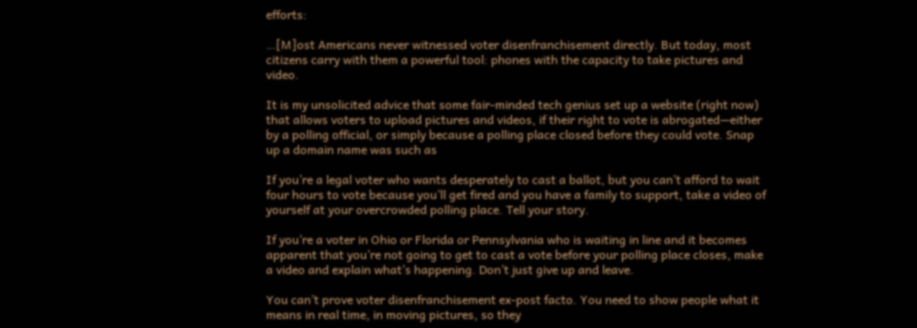efforts:

…[M]ost Americans never witnessed voter disenfranchisement directly. But today, most citizens carry with them a powerful tool: phones with the capacity to take pictures and video.

It is my unsolicited advice that some fair-minded tech genius set up a website (right now) that allows voters to upload pictures and videos, if their right to vote is abrogated—either by a polling official, or simply because a polling place closed before they could vote. Snap up a domain name was such as

If you’re a legal voter who wants desperately to cast a ballot, but you can’t afford to wait four hours to vote because you’ll get fired and you have a family to support, take a video of yourself at your overcrowded polling place. Tell your story.

If you’re a voter in Ohio or Florida or Pennsylvania who is waiting in line and it becomes apparent that you’re not going to get to cast a vote before your polling place closes, make a video and explain what’s happening. Don’t just give up and leave.

You can’t prove voter disenfranchisement ex-post facto. You need to show people what it means in real time, in moving pictures, so they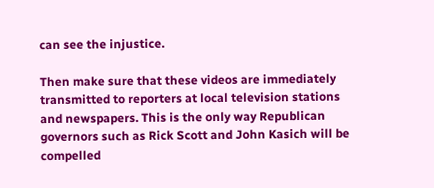can see the injustice.

Then make sure that these videos are immediately transmitted to reporters at local television stations and newspapers. This is the only way Republican governors such as Rick Scott and John Kasich will be compelled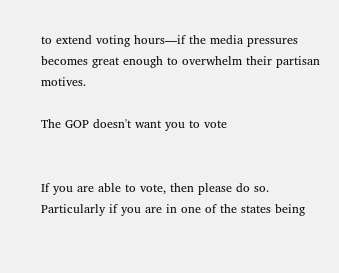to extend voting hours—if the media pressures becomes great enough to overwhelm their partisan motives.

The GOP doesn't want you to vote


If you are able to vote, then please do so. Particularly if you are in one of the states being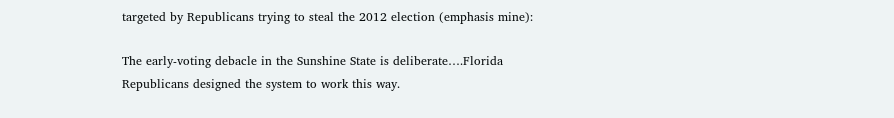targeted by Republicans trying to steal the 2012 election (emphasis mine):

The early-voting debacle in the Sunshine State is deliberate….Florida Republicans designed the system to work this way.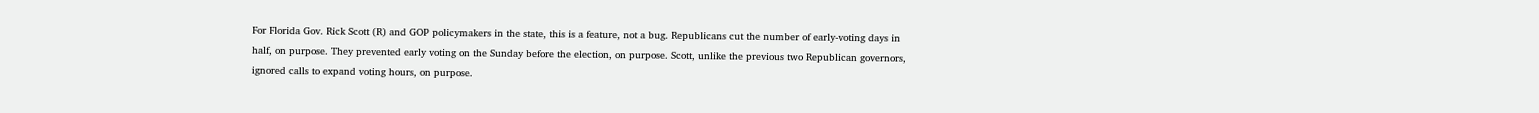For Florida Gov. Rick Scott (R) and GOP policymakers in the state, this is a feature, not a bug. Republicans cut the number of early-voting days in half, on purpose. They prevented early voting on the Sunday before the election, on purpose. Scott, unlike the previous two Republican governors, ignored calls to expand voting hours, on purpose.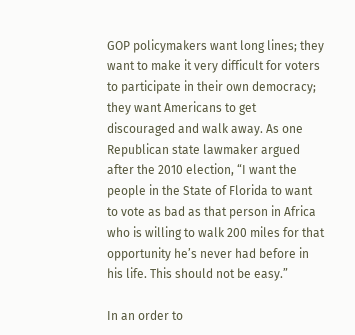GOP policymakers want long lines; they want to make it very difficult for voters to participate in their own democracy; they want Americans to get discouraged and walk away. As one Republican state lawmaker argued after the 2010 election, “I want the people in the State of Florida to want to vote as bad as that person in Africa who is willing to walk 200 miles for that opportunity he’s never had before in his life. This should not be easy.”

In an order to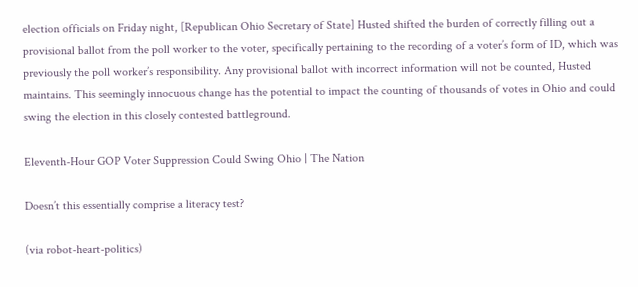election officials on Friday night, [Republican Ohio Secretary of State] Husted shifted the burden of correctly filling out a provisional ballot from the poll worker to the voter, specifically pertaining to the recording of a voter’s form of ID, which was previously the poll worker’s responsibility. Any provisional ballot with incorrect information will not be counted, Husted maintains. This seemingly innocuous change has the potential to impact the counting of thousands of votes in Ohio and could swing the election in this closely contested battleground.

Eleventh-Hour GOP Voter Suppression Could Swing Ohio | The Nation

Doesn’t this essentially comprise a literacy test?

(via robot-heart-politics)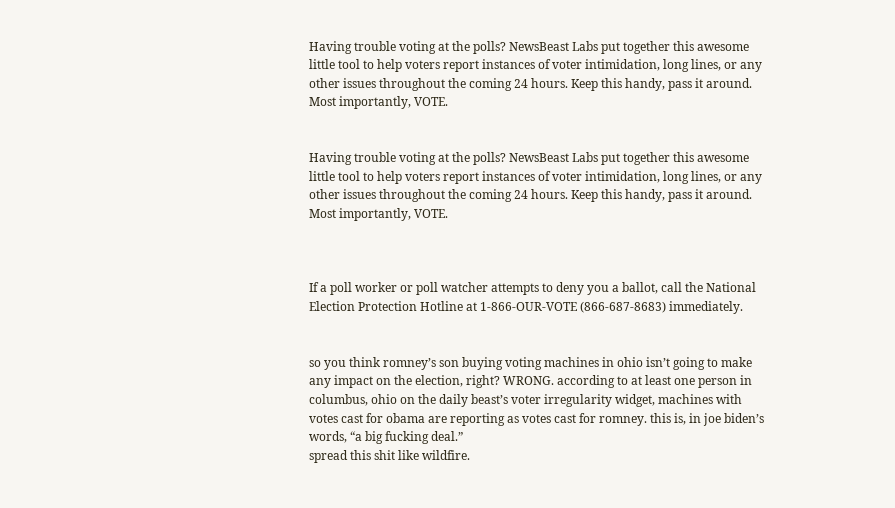Having trouble voting at the polls? NewsBeast Labs put together this awesome little tool to help voters report instances of voter intimidation, long lines, or any other issues throughout the coming 24 hours. Keep this handy, pass it around. Most importantly, VOTE.


Having trouble voting at the polls? NewsBeast Labs put together this awesome little tool to help voters report instances of voter intimidation, long lines, or any other issues throughout the coming 24 hours. Keep this handy, pass it around. Most importantly, VOTE.



If a poll worker or poll watcher attempts to deny you a ballot, call the National Election Protection Hotline at 1-866-OUR-VOTE (866-687-8683) immediately.


so you think romney’s son buying voting machines in ohio isn’t going to make any impact on the election, right? WRONG. according to at least one person in columbus, ohio on the daily beast’s voter irregularity widget, machines with votes cast for obama are reporting as votes cast for romney. this is, in joe biden’s words, “a big fucking deal.”
spread this shit like wildfire.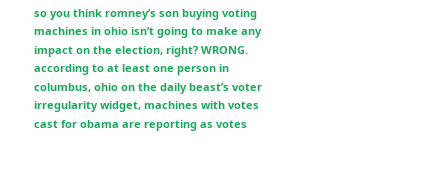so you think romney’s son buying voting machines in ohio isn’t going to make any impact on the election, right? WRONG. according to at least one person in columbus, ohio on the daily beast’s voter irregularity widget, machines with votes cast for obama are reporting as votes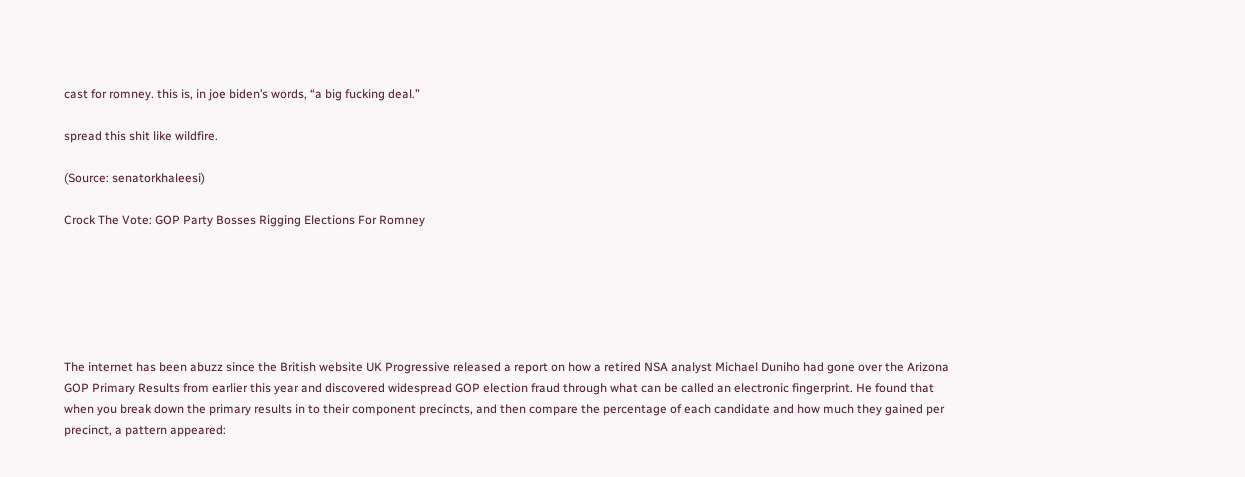cast for romney. this is, in joe biden’s words, “a big fucking deal.”

spread this shit like wildfire.

(Source: senatorkhaleesi)

Crock The Vote: GOP Party Bosses Rigging Elections For Romney






The internet has been abuzz since the British website UK Progressive released a report on how a retired NSA analyst Michael Duniho had gone over the Arizona GOP Primary Results from earlier this year and discovered widespread GOP election fraud through what can be called an electronic fingerprint. He found that when you break down the primary results in to their component precincts, and then compare the percentage of each candidate and how much they gained per precinct, a pattern appeared: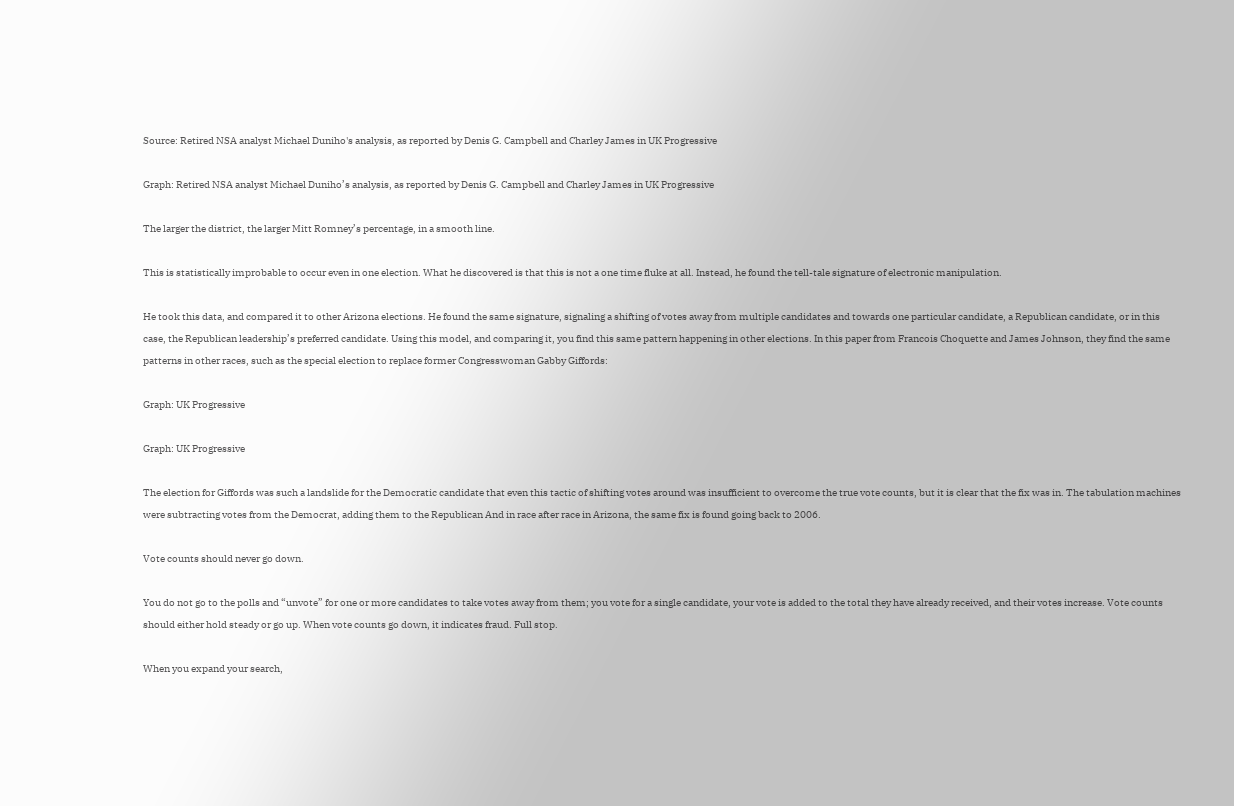Source: Retired NSA analyst Michael Duniho's analysis, as reported by Denis G. Campbell and Charley James in UK Progressive

Graph: Retired NSA analyst Michael Duniho’s analysis, as reported by Denis G. Campbell and Charley James in UK Progressive

The larger the district, the larger Mitt Romney’s percentage, in a smooth line.

This is statistically improbable to occur even in one election. What he discovered is that this is not a one time fluke at all. Instead, he found the tell-tale signature of electronic manipulation.

He took this data, and compared it to other Arizona elections. He found the same signature, signaling a shifting of votes away from multiple candidates and towards one particular candidate, a Republican candidate, or in this case, the Republican leadership’s preferred candidate. Using this model, and comparing it, you find this same pattern happening in other elections. In this paper from Francois Choquette and James Johnson, they find the same patterns in other races, such as the special election to replace former Congresswoman Gabby Giffords:

Graph: UK Progressive

Graph: UK Progressive

The election for Giffords was such a landslide for the Democratic candidate that even this tactic of shifting votes around was insufficient to overcome the true vote counts, but it is clear that the fix was in. The tabulation machines were subtracting votes from the Democrat, adding them to the Republican And in race after race in Arizona, the same fix is found going back to 2006.

Vote counts should never go down.

You do not go to the polls and “unvote” for one or more candidates to take votes away from them; you vote for a single candidate, your vote is added to the total they have already received, and their votes increase. Vote counts should either hold steady or go up. When vote counts go down, it indicates fraud. Full stop.

When you expand your search,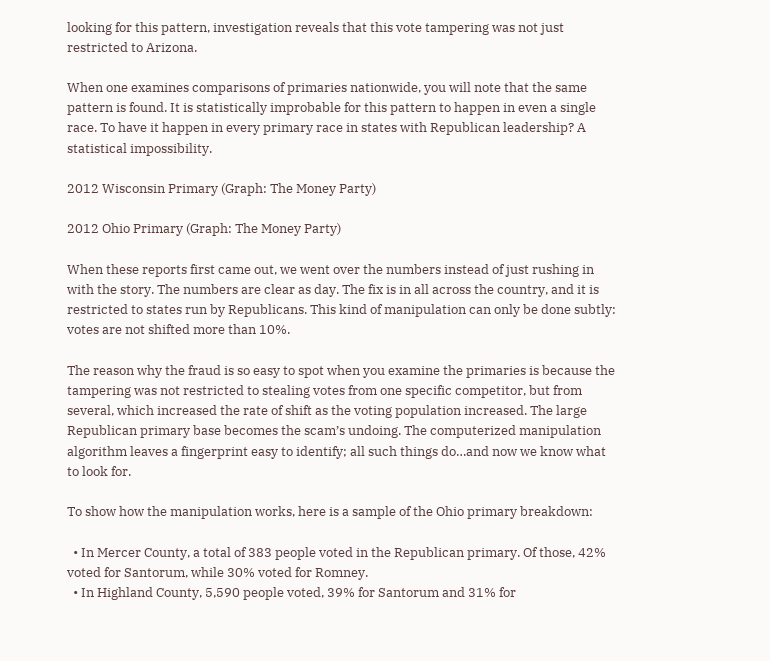looking for this pattern, investigation reveals that this vote tampering was not just restricted to Arizona.

When one examines comparisons of primaries nationwide, you will note that the same pattern is found. It is statistically improbable for this pattern to happen in even a single race. To have it happen in every primary race in states with Republican leadership? A statistical impossibility.

2012 Wisconsin Primary (Graph: The Money Party)

2012 Ohio Primary (Graph: The Money Party)

When these reports first came out, we went over the numbers instead of just rushing in with the story. The numbers are clear as day. The fix is in all across the country, and it is restricted to states run by Republicans. This kind of manipulation can only be done subtly: votes are not shifted more than 10%.

The reason why the fraud is so easy to spot when you examine the primaries is because the tampering was not restricted to stealing votes from one specific competitor, but from several, which increased the rate of shift as the voting population increased. The large Republican primary base becomes the scam’s undoing. The computerized manipulation algorithm leaves a fingerprint easy to identify; all such things do…and now we know what to look for.

To show how the manipulation works, here is a sample of the Ohio primary breakdown:

  • In Mercer County, a total of 383 people voted in the Republican primary. Of those, 42% voted for Santorum, while 30% voted for Romney.
  • In Highland County, 5,590 people voted, 39% for Santorum and 31% for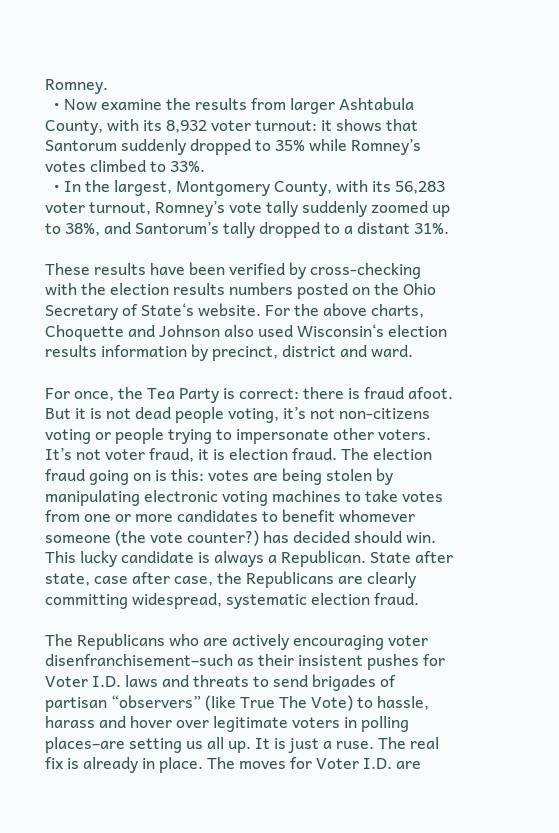Romney.
  • Now examine the results from larger Ashtabula County, with its 8,932 voter turnout: it shows that Santorum suddenly dropped to 35% while Romney’s votes climbed to 33%.
  • In the largest, Montgomery County, with its 56,283 voter turnout, Romney’s vote tally suddenly zoomed up to 38%, and Santorum’s tally dropped to a distant 31%.

These results have been verified by cross-checking with the election results numbers posted on the Ohio Secretary of State‘s website. For the above charts, Choquette and Johnson also used Wisconsin‘s election results information by precinct, district and ward.

For once, the Tea Party is correct: there is fraud afoot. But it is not dead people voting, it’s not non-citizens voting or people trying to impersonate other voters. It’s not voter fraud, it is election fraud. The election fraud going on is this: votes are being stolen by manipulating electronic voting machines to take votes from one or more candidates to benefit whomever someone (the vote counter?) has decided should win. This lucky candidate is always a Republican. State after state, case after case, the Republicans are clearly committing widespread, systematic election fraud.

The Republicans who are actively encouraging voter disenfranchisement–such as their insistent pushes for Voter I.D. laws and threats to send brigades of partisan “observers” (like True The Vote) to hassle, harass and hover over legitimate voters in polling places–are setting us all up. It is just a ruse. The real fix is already in place. The moves for Voter I.D. are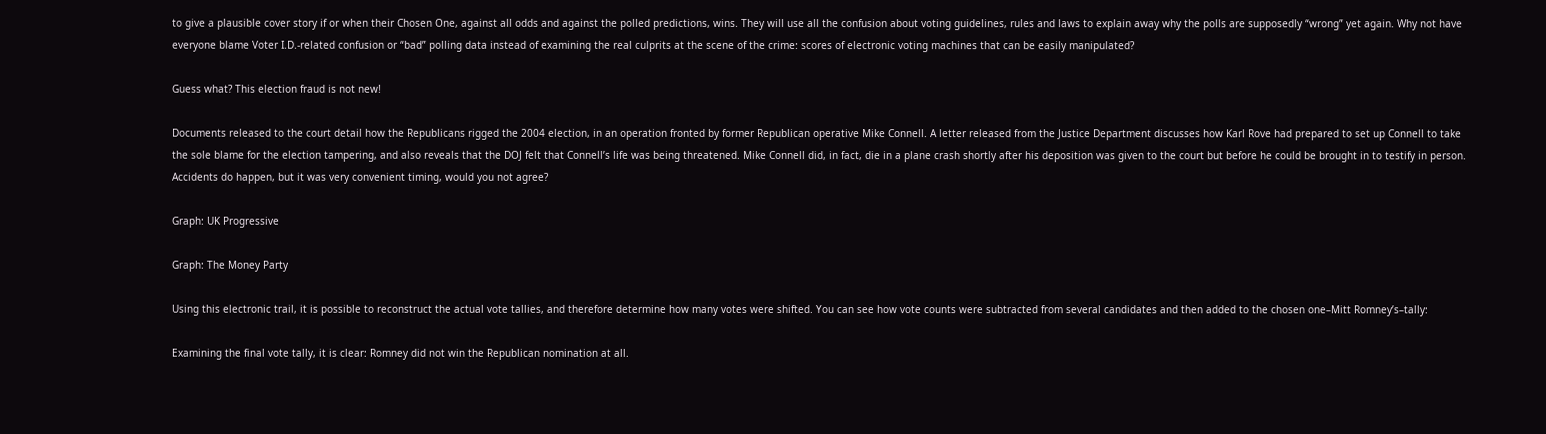to give a plausible cover story if or when their Chosen One, against all odds and against the polled predictions, wins. They will use all the confusion about voting guidelines, rules and laws to explain away why the polls are supposedly “wrong” yet again. Why not have everyone blame Voter I.D.-related confusion or “bad” polling data instead of examining the real culprits at the scene of the crime: scores of electronic voting machines that can be easily manipulated?

Guess what? This election fraud is not new!

Documents released to the court detail how the Republicans rigged the 2004 election, in an operation fronted by former Republican operative Mike Connell. A letter released from the Justice Department discusses how Karl Rove had prepared to set up Connell to take the sole blame for the election tampering, and also reveals that the DOJ felt that Connell’s life was being threatened. Mike Connell did, in fact, die in a plane crash shortly after his deposition was given to the court but before he could be brought in to testify in person. Accidents do happen, but it was very convenient timing, would you not agree?

Graph: UK Progressive

Graph: The Money Party

Using this electronic trail, it is possible to reconstruct the actual vote tallies, and therefore determine how many votes were shifted. You can see how vote counts were subtracted from several candidates and then added to the chosen one–Mitt Romney’s–tally:

Examining the final vote tally, it is clear: Romney did not win the Republican nomination at all.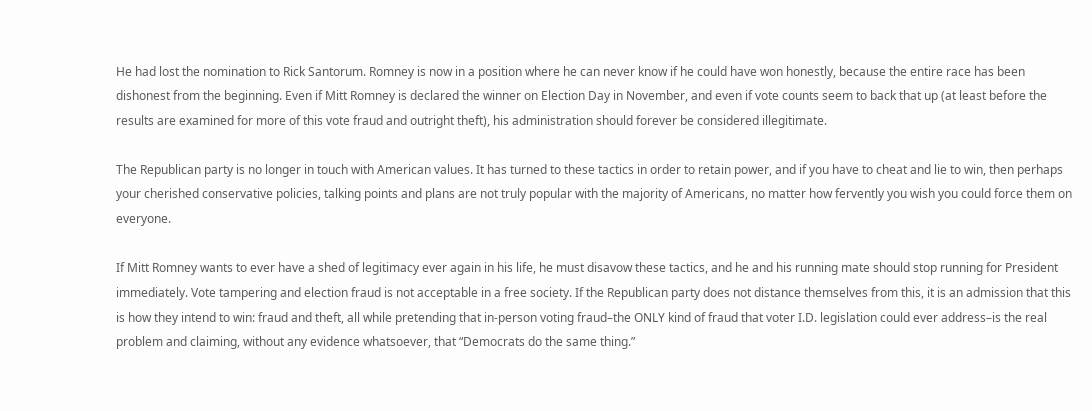He had lost the nomination to Rick Santorum. Romney is now in a position where he can never know if he could have won honestly, because the entire race has been dishonest from the beginning. Even if Mitt Romney is declared the winner on Election Day in November, and even if vote counts seem to back that up (at least before the results are examined for more of this vote fraud and outright theft), his administration should forever be considered illegitimate.

The Republican party is no longer in touch with American values. It has turned to these tactics in order to retain power, and if you have to cheat and lie to win, then perhaps your cherished conservative policies, talking points and plans are not truly popular with the majority of Americans, no matter how fervently you wish you could force them on everyone.

If Mitt Romney wants to ever have a shed of legitimacy ever again in his life, he must disavow these tactics, and he and his running mate should stop running for President immediately. Vote tampering and election fraud is not acceptable in a free society. If the Republican party does not distance themselves from this, it is an admission that this is how they intend to win: fraud and theft, all while pretending that in-person voting fraud–the ONLY kind of fraud that voter I.D. legislation could ever address–is the real problem and claiming, without any evidence whatsoever, that “Democrats do the same thing.”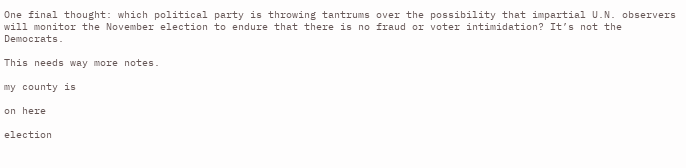One final thought: which political party is throwing tantrums over the possibility that impartial U.N. observers will monitor the November election to endure that there is no fraud or voter intimidation? It’s not the Democrats.

This needs way more notes.

my county is

on here

election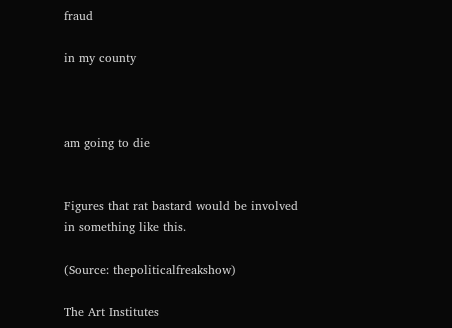fraud

in my county



am going to die


Figures that rat bastard would be involved in something like this.

(Source: thepoliticalfreakshow)

The Art Institutes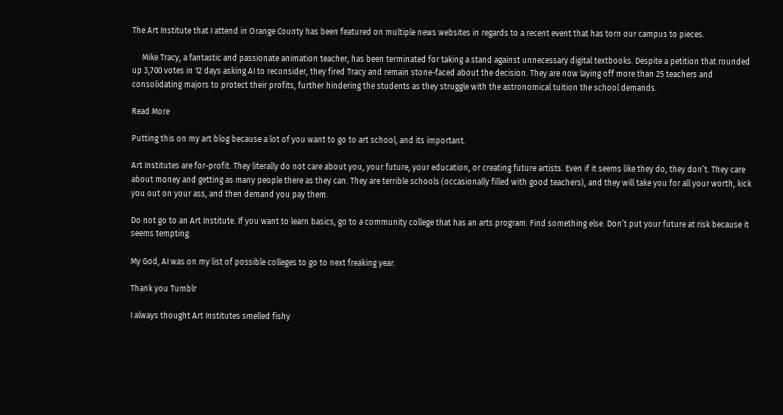The Art Institute that I attend in Orange County has been featured on multiple news websites in regards to a recent event that has torn our campus to pieces.

     Mike Tracy, a fantastic and passionate animation teacher, has been terminated for taking a stand against unnecessary digital textbooks. Despite a petition that rounded up 3,700 votes in 12 days asking AI to reconsider, they fired Tracy and remain stone-faced about the decision. They are now laying off more than 25 teachers and consolidating majors to protect their profits, further hindering the students as they struggle with the astronomical tuition the school demands.

Read More

Putting this on my art blog because a lot of you want to go to art school, and its important.

Art Institutes are for-profit. They literally do not care about you, your future, your education, or creating future artists. Even if it seems like they do, they don’t. They care about money and getting as many people there as they can. They are terrible schools (occasionally filled with good teachers), and they will take you for all your worth, kick you out on your ass, and then demand you pay them.

Do not go to an Art Institute. If you want to learn basics, go to a community college that has an arts program. Find something else. Don’t put your future at risk because it seems tempting.

My God, AI was on my list of possible colleges to go to next freaking year.

Thank you Tumblr

I always thought Art Institutes smelled fishy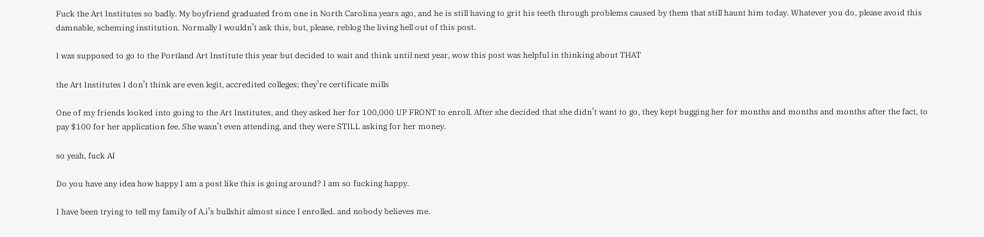Fuck the Art Institutes so badly. My boyfriend graduated from one in North Carolina years ago, and he is still having to grit his teeth through problems caused by them that still haunt him today. Whatever you do, please avoid this damnable, scheming institution. Normally I wouldn’t ask this, but, please, reblog the living hell out of this post.

I was supposed to go to the Portland Art Institute this year but decided to wait and think until next year, wow this post was helpful in thinking about THAT

the Art Institutes I don’t think are even legit, accredited colleges; they’re certificate mills

One of my friends looked into going to the Art Institutes, and they asked her for 100,000 UP FRONT to enroll. After she decided that she didn’t want to go, they kept bugging her for months and months and months after the fact, to pay $100 for her application fee. She wasn’t even attending, and they were STILL asking for her money.

so yeah, fuck AI

Do you have any idea how happy I am a post like this is going around? I am so fucking happy.

I have been trying to tell my family of A.i’s bullshit almost since I enrolled. and nobody believes me.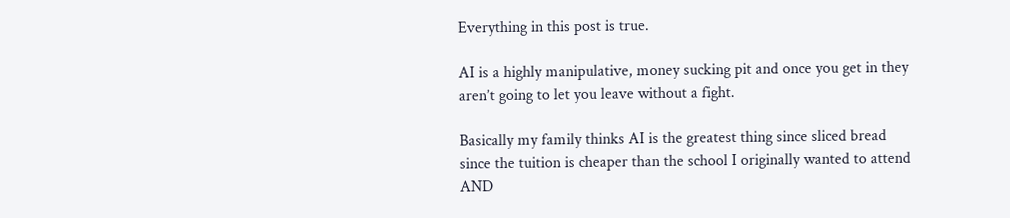Everything in this post is true.

AI is a highly manipulative, money sucking pit and once you get in they aren’t going to let you leave without a fight.

Basically my family thinks AI is the greatest thing since sliced bread since the tuition is cheaper than the school I originally wanted to attend AND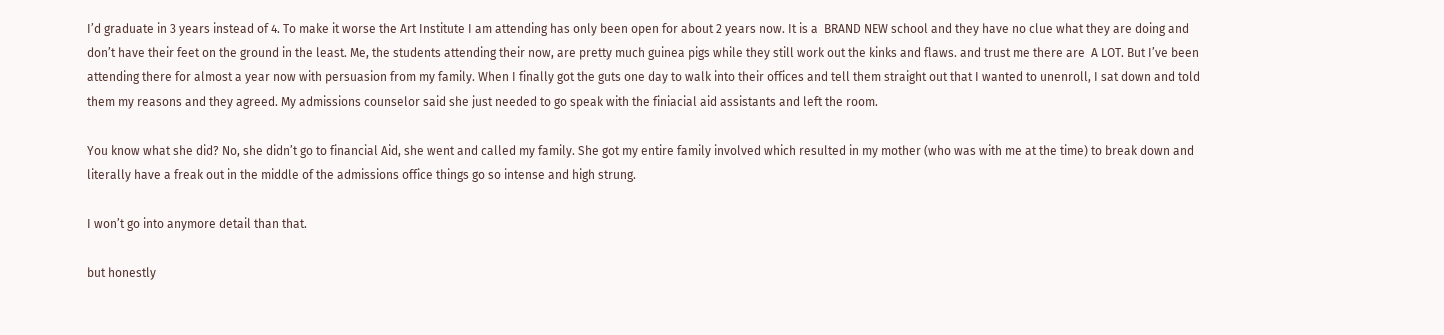I’d graduate in 3 years instead of 4. To make it worse the Art Institute I am attending has only been open for about 2 years now. It is a  BRAND NEW school and they have no clue what they are doing and don’t have their feet on the ground in the least. Me, the students attending their now, are pretty much guinea pigs while they still work out the kinks and flaws. and trust me there are  A LOT. But I’ve been attending there for almost a year now with persuasion from my family. When I finally got the guts one day to walk into their offices and tell them straight out that I wanted to unenroll, I sat down and told them my reasons and they agreed. My admissions counselor said she just needed to go speak with the finiacial aid assistants and left the room.

You know what she did? No, she didn’t go to financial Aid, she went and called my family. She got my entire family involved which resulted in my mother (who was with me at the time) to break down and literally have a freak out in the middle of the admissions office things go so intense and high strung.

I won’t go into anymore detail than that.

but honestly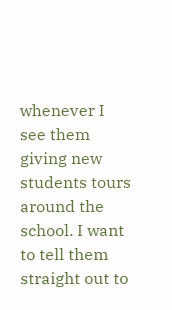whenever I see them giving new students tours around the school. I want to tell them straight out to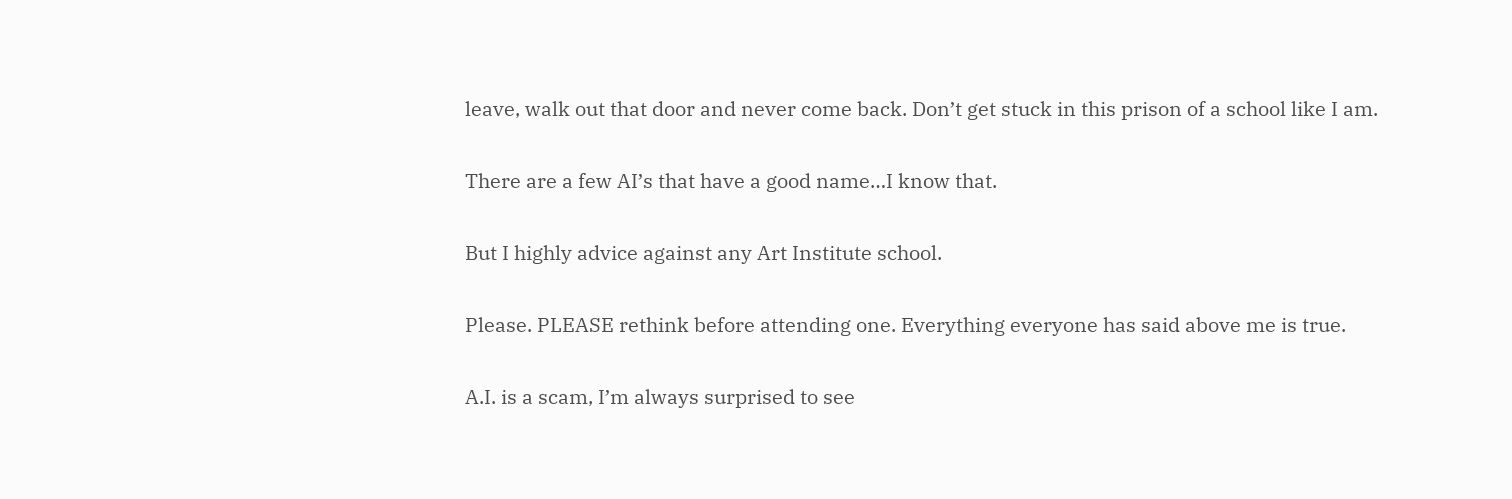leave, walk out that door and never come back. Don’t get stuck in this prison of a school like I am.

There are a few AI’s that have a good name…I know that.

But I highly advice against any Art Institute school.

Please. PLEASE rethink before attending one. Everything everyone has said above me is true.

A.I. is a scam, I’m always surprised to see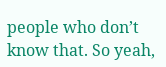people who don’t know that. So yeah,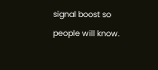signal boost so people will know.